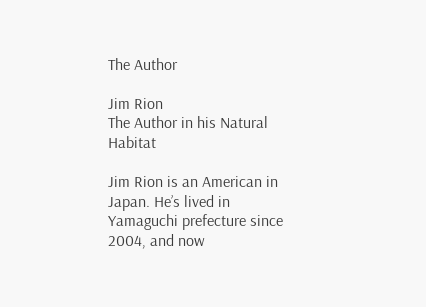The Author

Jim Rion
The Author in his Natural Habitat

Jim Rion is an American in Japan. He’s lived in Yamaguchi prefecture since 2004, and now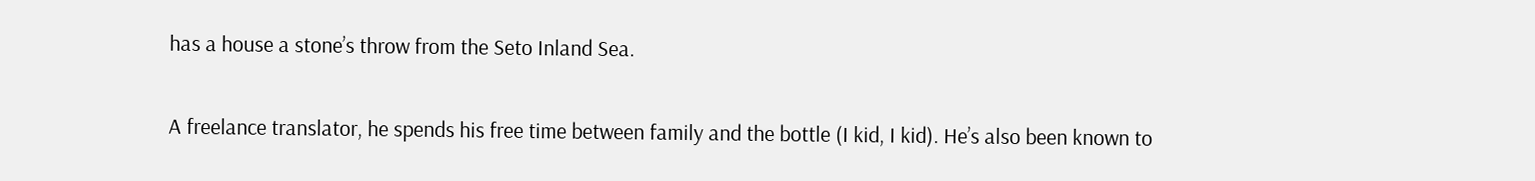has a house a stone’s throw from the Seto Inland Sea.

A freelance translator, he spends his free time between family and the bottle (I kid, I kid). He’s also been known to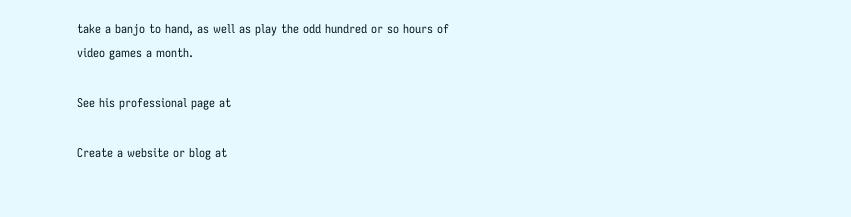take a banjo to hand, as well as play the odd hundred or so hours of video games a month.

See his professional page at

Create a website or blog at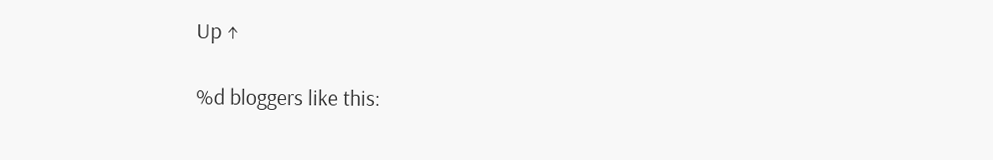Up ↑

%d bloggers like this: